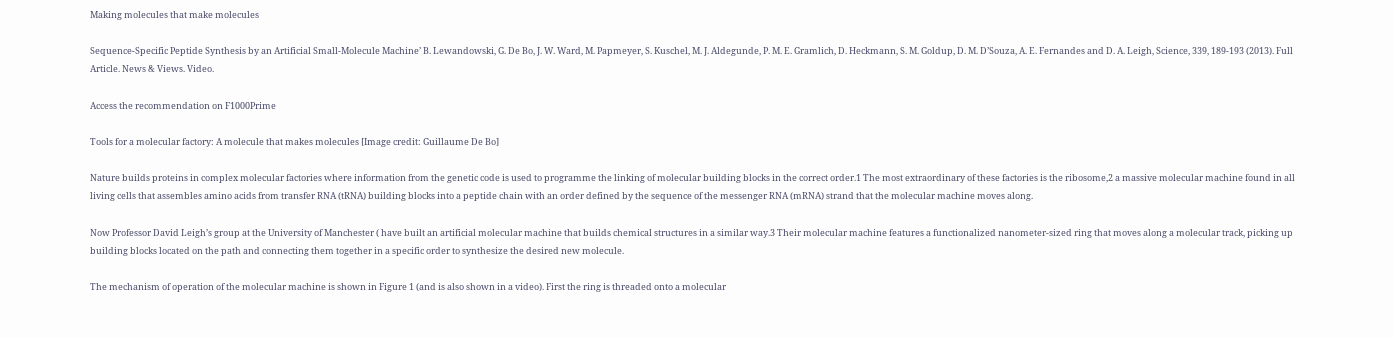Making molecules that make molecules

Sequence-Specific Peptide Synthesis by an Artificial Small-Molecule Machine’ B. Lewandowski, G. De Bo, J. W. Ward, M. Papmeyer, S. Kuschel, M. J. Aldegunde, P. M. E. Gramlich, D. Heckmann, S. M. Goldup, D. M. D’Souza, A. E. Fernandes and D. A. Leigh, Science, 339, 189-193 (2013). Full Article. News & Views. Video.

Access the recommendation on F1000Prime

Tools for a molecular factory: A molecule that makes molecules [Image credit: Guillaume De Bo]

Nature builds proteins in complex molecular factories where information from the genetic code is used to programme the linking of molecular building blocks in the correct order.1 The most extraordinary of these factories is the ribosome,2 a massive molecular machine found in all living cells that assembles amino acids from transfer RNA (tRNA) building blocks into a peptide chain with an order defined by the sequence of the messenger RNA (mRNA) strand that the molecular machine moves along.

Now Professor David Leigh’s group at the University of Manchester ( have built an artificial molecular machine that builds chemical structures in a similar way.3 Their molecular machine features a functionalized nanometer-sized ring that moves along a molecular track, picking up building blocks located on the path and connecting them together in a specific order to synthesize the desired new molecule.

The mechanism of operation of the molecular machine is shown in Figure 1 (and is also shown in a video). First the ring is threaded onto a molecular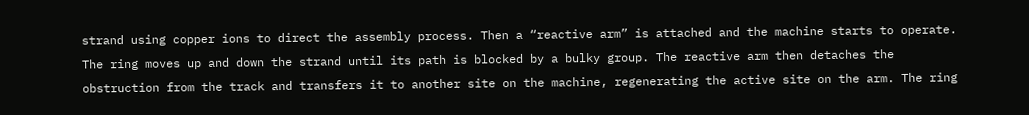strand using copper ions to direct the assembly process. Then a “reactive arm” is attached and the machine starts to operate. The ring moves up and down the strand until its path is blocked by a bulky group. The reactive arm then detaches the obstruction from the track and transfers it to another site on the machine, regenerating the active site on the arm. The ring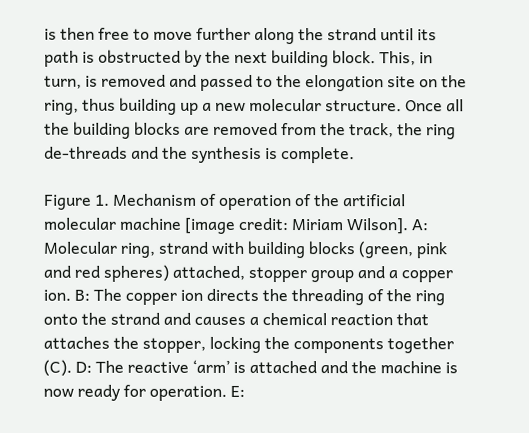is then free to move further along the strand until its path is obstructed by the next building block. This, in turn, is removed and passed to the elongation site on the ring, thus building up a new molecular structure. Once all the building blocks are removed from the track, the ring de-threads and the synthesis is complete.

Figure 1. Mechanism of operation of the artificial molecular machine [image credit: Miriam Wilson]. A: Molecular ring, strand with building blocks (green, pink and red spheres) attached, stopper group and a copper ion. B: The copper ion directs the threading of the ring onto the strand and causes a chemical reaction that attaches the stopper, locking the components together (C). D: The reactive ‘arm’ is attached and the machine is now ready for operation. E: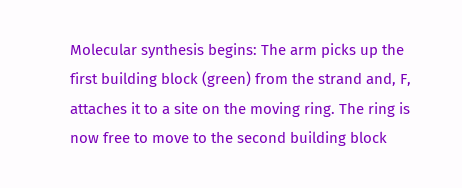Molecular synthesis begins: The arm picks up the first building block (green) from the strand and, F, attaches it to a site on the moving ring. The ring is now free to move to the second building block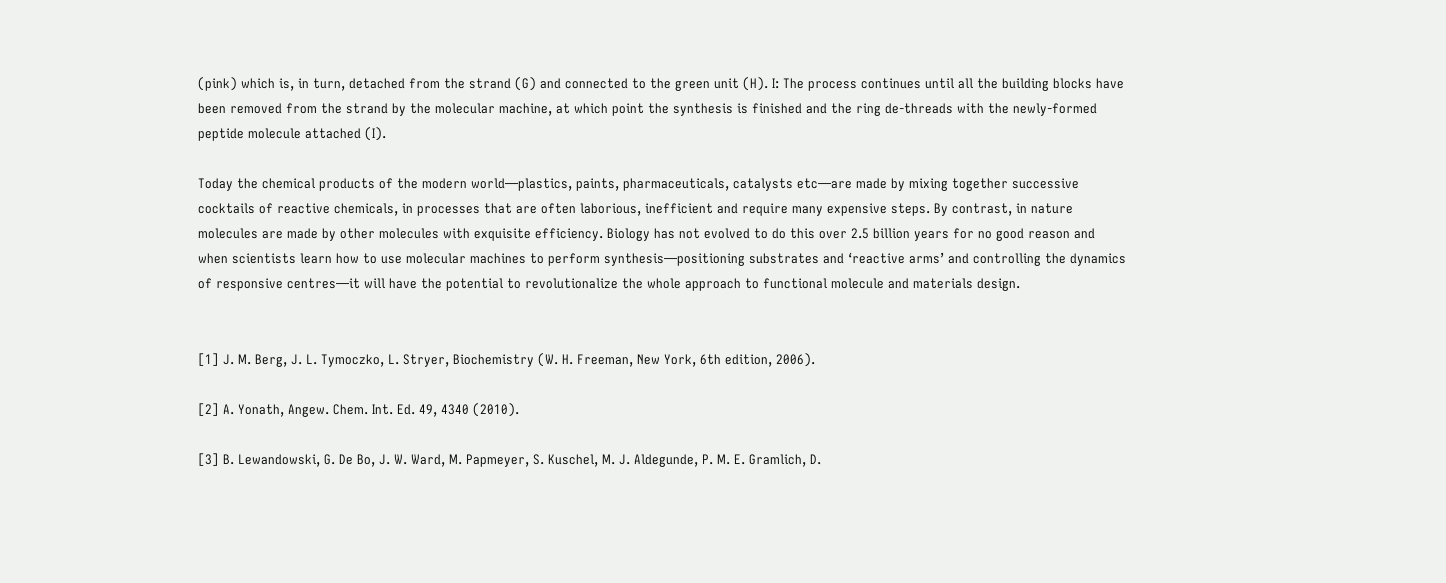(pink) which is, in turn, detached from the strand (G) and connected to the green unit (H). I: The process continues until all the building blocks have been removed from the strand by the molecular machine, at which point the synthesis is finished and the ring de-threads with the newly-formed peptide molecule attached (I).

Today the chemical products of the modern world—plastics, paints, pharmaceuticals, catalysts etc—are made by mixing together successive cocktails of reactive chemicals, in processes that are often laborious, inefficient and require many expensive steps. By contrast, in nature molecules are made by other molecules with exquisite efficiency. Biology has not evolved to do this over 2.5 billion years for no good reason and when scientists learn how to use molecular machines to perform synthesis—positioning substrates and ‘reactive arms’ and controlling the dynamics of responsive centres—it will have the potential to revolutionalize the whole approach to functional molecule and materials design.


[1] J. M. Berg, J. L. Tymoczko, L. Stryer, Biochemistry (W. H. Freeman, New York, 6th edition, 2006).

[2] A. Yonath, Angew. Chem. Int. Ed. 49, 4340 (2010).

[3] B. Lewandowski, G. De Bo, J. W. Ward, M. Papmeyer, S. Kuschel, M. J. Aldegunde, P. M. E. Gramlich, D.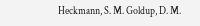Heckmann, S. M. Goldup, D. M.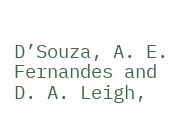D’Souza, A. E. Fernandes and D. A. Leigh,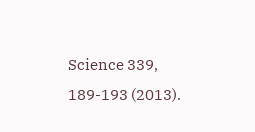Science 339, 189-193 (2013).